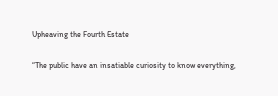Upheaving the Fourth Estate

“The public have an insatiable curiosity to know everything,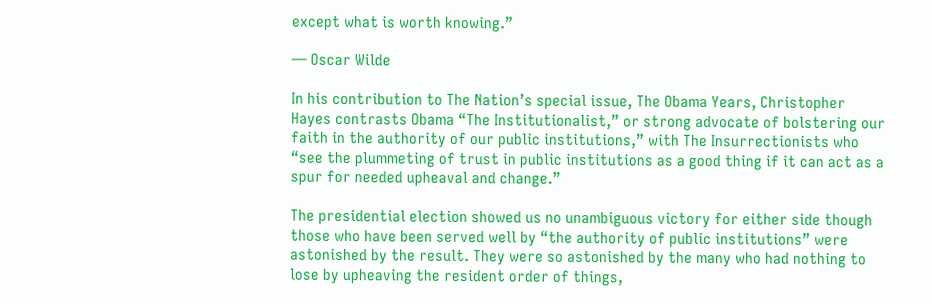except what is worth knowing.”

— Oscar Wilde

In his contribution to The Nation’s special issue, The Obama Years, Christopher Hayes contrasts Obama “The Institutionalist,” or strong advocate of bolstering our faith in the authority of our public institutions,” with The Insurrectionists who “see the plummeting of trust in public institutions as a good thing if it can act as a spur for needed upheaval and change.”

The presidential election showed us no unambiguous victory for either side though those who have been served well by “the authority of public institutions” were astonished by the result. They were so astonished by the many who had nothing to lose by upheaving the resident order of things,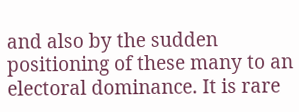and also by the sudden positioning of these many to an electoral dominance. It is rare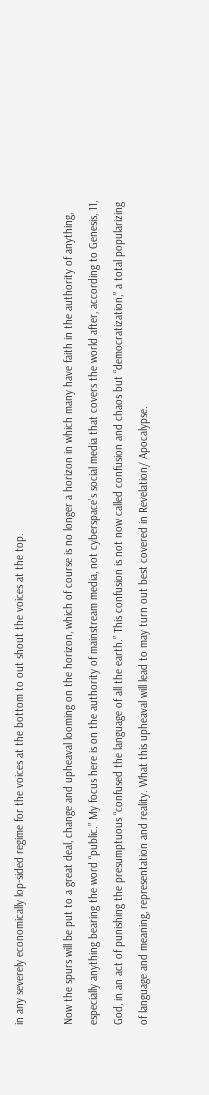in any severely economically lop-sided regime for the voices at the bottom to out shout the voices at the top.

Now the spurs will be put to a great deal, change and upheaval looming on the horizon, which of course is no longer a horizon in which many have faith in the authority of anything, especially anything bearing the word “public.” My focus here is on the authority of mainstream media, not cyberspace’s social media that covers the world after, according to Genesis, 11, God, in an act of punishing the presumptuous “confused the language of all the earth.” This confusion is not now called confusion and chaos but “democratization,” a total popularizing of language and meaning, representation and reality. What this upheaval will lead to may turn out best covered in Revelation/ Apocalypse.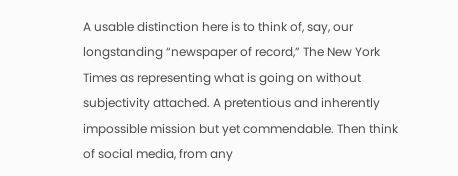A usable distinction here is to think of, say, our longstanding “newspaper of record,” The New York Times as representing what is going on without subjectivity attached. A pretentious and inherently impossible mission but yet commendable. Then think of social media, from any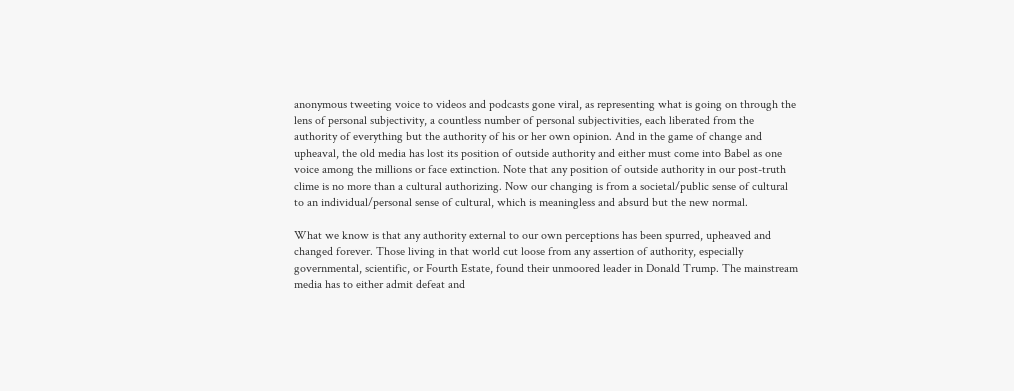anonymous tweeting voice to videos and podcasts gone viral, as representing what is going on through the lens of personal subjectivity, a countless number of personal subjectivities, each liberated from the authority of everything but the authority of his or her own opinion. And in the game of change and upheaval, the old media has lost its position of outside authority and either must come into Babel as one voice among the millions or face extinction. Note that any position of outside authority in our post-truth clime is no more than a cultural authorizing. Now our changing is from a societal/public sense of cultural to an individual/personal sense of cultural, which is meaningless and absurd but the new normal.

What we know is that any authority external to our own perceptions has been spurred, upheaved and changed forever. Those living in that world cut loose from any assertion of authority, especially governmental, scientific, or Fourth Estate, found their unmoored leader in Donald Trump. The mainstream media has to either admit defeat and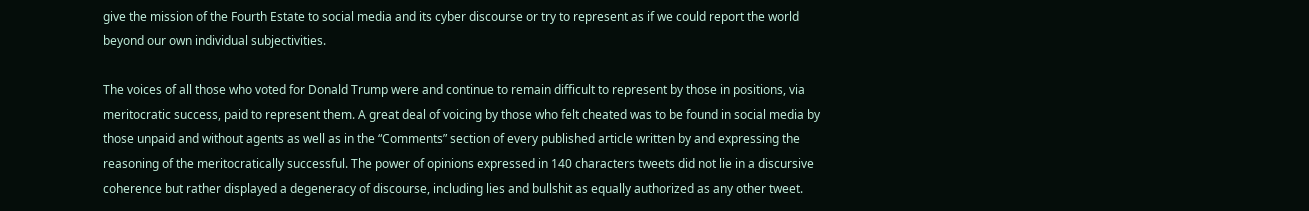give the mission of the Fourth Estate to social media and its cyber discourse or try to represent as if we could report the world beyond our own individual subjectivities.

The voices of all those who voted for Donald Trump were and continue to remain difficult to represent by those in positions, via meritocratic success, paid to represent them. A great deal of voicing by those who felt cheated was to be found in social media by those unpaid and without agents as well as in the “Comments” section of every published article written by and expressing the reasoning of the meritocratically successful. The power of opinions expressed in 140 characters tweets did not lie in a discursive coherence but rather displayed a degeneracy of discourse, including lies and bullshit as equally authorized as any other tweet.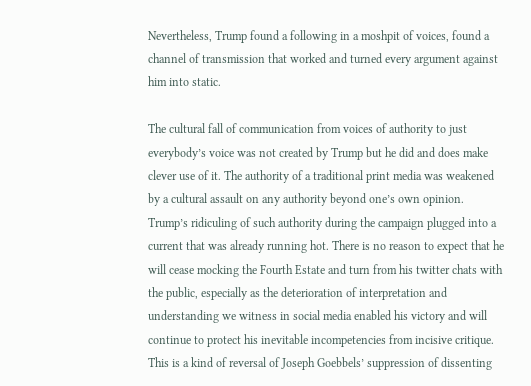Nevertheless, Trump found a following in a moshpit of voices, found a channel of transmission that worked and turned every argument against him into static.

The cultural fall of communication from voices of authority to just everybody’s voice was not created by Trump but he did and does make clever use of it. The authority of a traditional print media was weakened by a cultural assault on any authority beyond one’s own opinion. Trump’s ridiculing of such authority during the campaign plugged into a current that was already running hot. There is no reason to expect that he will cease mocking the Fourth Estate and turn from his twitter chats with the public, especially as the deterioration of interpretation and understanding we witness in social media enabled his victory and will continue to protect his inevitable incompetencies from incisive critique. This is a kind of reversal of Joseph Goebbels’ suppression of dissenting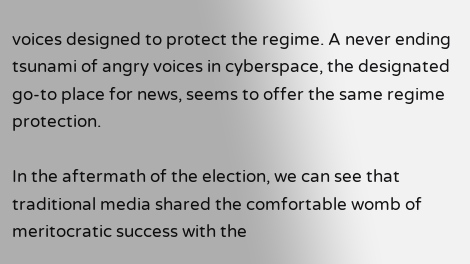voices designed to protect the regime. A never ending tsunami of angry voices in cyberspace, the designated go-to place for news, seems to offer the same regime protection.

In the aftermath of the election, we can see that traditional media shared the comfortable womb of meritocratic success with the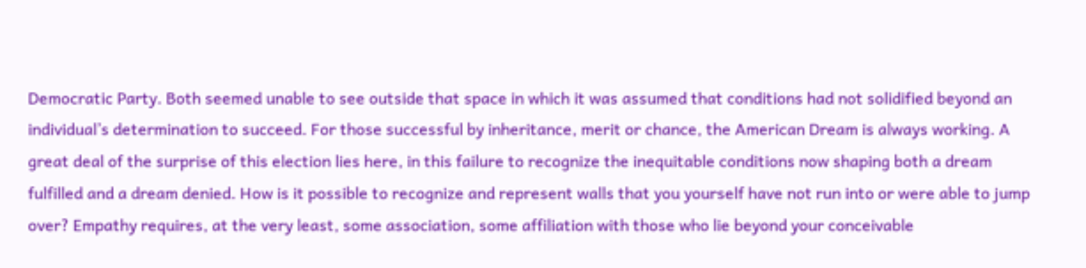Democratic Party. Both seemed unable to see outside that space in which it was assumed that conditions had not solidified beyond an individual’s determination to succeed. For those successful by inheritance, merit or chance, the American Dream is always working. A great deal of the surprise of this election lies here, in this failure to recognize the inequitable conditions now shaping both a dream fulfilled and a dream denied. How is it possible to recognize and represent walls that you yourself have not run into or were able to jump over? Empathy requires, at the very least, some association, some affiliation with those who lie beyond your conceivable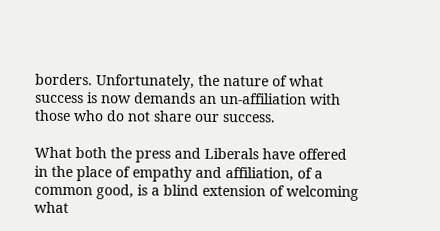borders. Unfortunately, the nature of what success is now demands an un-affiliation with those who do not share our success.

What both the press and Liberals have offered in the place of empathy and affiliation, of a common good, is a blind extension of welcoming what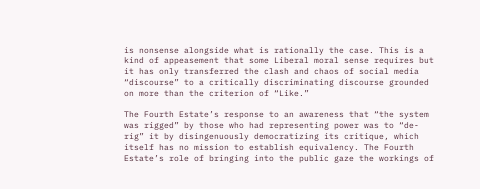is nonsense alongside what is rationally the case. This is a kind of appeasement that some Liberal moral sense requires but it has only transferred the clash and chaos of social media “discourse” to a critically discriminating discourse grounded on more than the criterion of “Like.”

The Fourth Estate’s response to an awareness that “the system was rigged” by those who had representing power was to “de-rig” it by disingenuously democratizing its critique, which itself has no mission to establish equivalency. The Fourth Estate’s role of bringing into the public gaze the workings of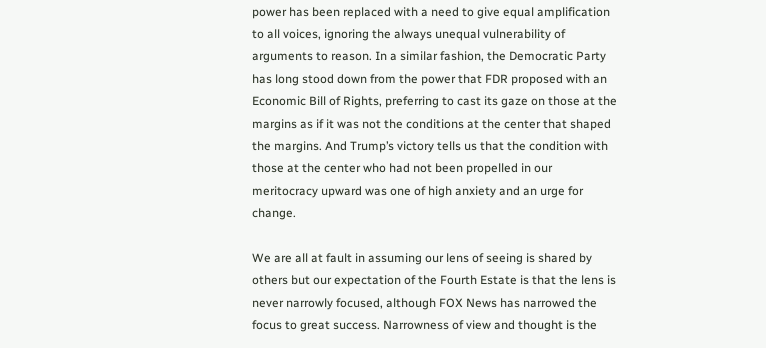power has been replaced with a need to give equal amplification to all voices, ignoring the always unequal vulnerability of arguments to reason. In a similar fashion, the Democratic Party has long stood down from the power that FDR proposed with an Economic Bill of Rights, preferring to cast its gaze on those at the margins as if it was not the conditions at the center that shaped the margins. And Trump’s victory tells us that the condition with those at the center who had not been propelled in our meritocracy upward was one of high anxiety and an urge for change.

We are all at fault in assuming our lens of seeing is shared by others but our expectation of the Fourth Estate is that the lens is never narrowly focused, although FOX News has narrowed the focus to great success. Narrowness of view and thought is the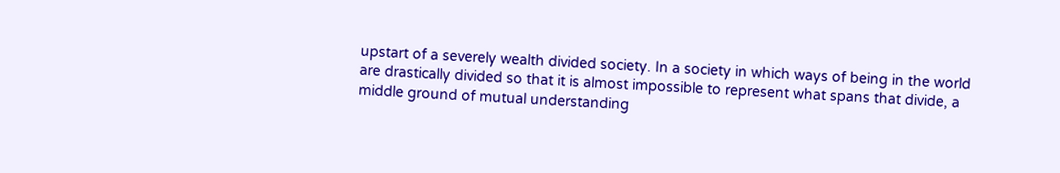upstart of a severely wealth divided society. In a society in which ways of being in the world are drastically divided so that it is almost impossible to represent what spans that divide, a middle ground of mutual understanding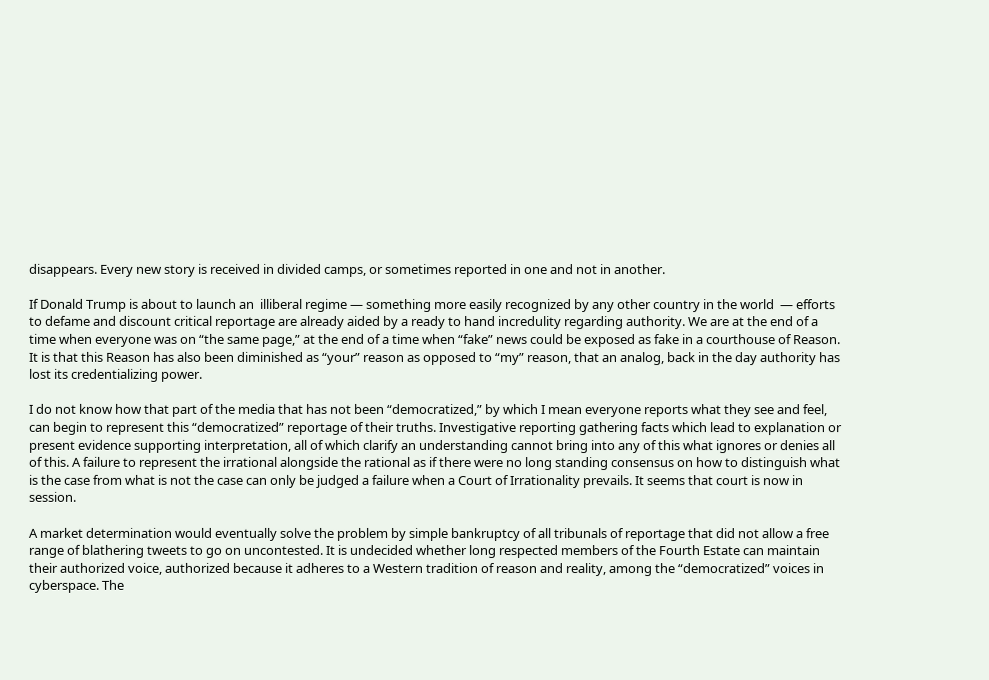disappears. Every new story is received in divided camps, or sometimes reported in one and not in another.

If Donald Trump is about to launch an  illiberal regime — something more easily recognized by any other country in the world  — efforts to defame and discount critical reportage are already aided by a ready to hand incredulity regarding authority. We are at the end of a time when everyone was on “the same page,” at the end of a time when “fake” news could be exposed as fake in a courthouse of Reason. It is that this Reason has also been diminished as “your” reason as opposed to “my” reason, that an analog, back in the day authority has lost its credentializing power.

I do not know how that part of the media that has not been “democratized,” by which I mean everyone reports what they see and feel, can begin to represent this “democratized” reportage of their truths. Investigative reporting gathering facts which lead to explanation or present evidence supporting interpretation, all of which clarify an understanding cannot bring into any of this what ignores or denies all of this. A failure to represent the irrational alongside the rational as if there were no long standing consensus on how to distinguish what is the case from what is not the case can only be judged a failure when a Court of Irrationality prevails. It seems that court is now in session.

A market determination would eventually solve the problem by simple bankruptcy of all tribunals of reportage that did not allow a free range of blathering tweets to go on uncontested. It is undecided whether long respected members of the Fourth Estate can maintain their authorized voice, authorized because it adheres to a Western tradition of reason and reality, among the “democratized” voices in cyberspace. The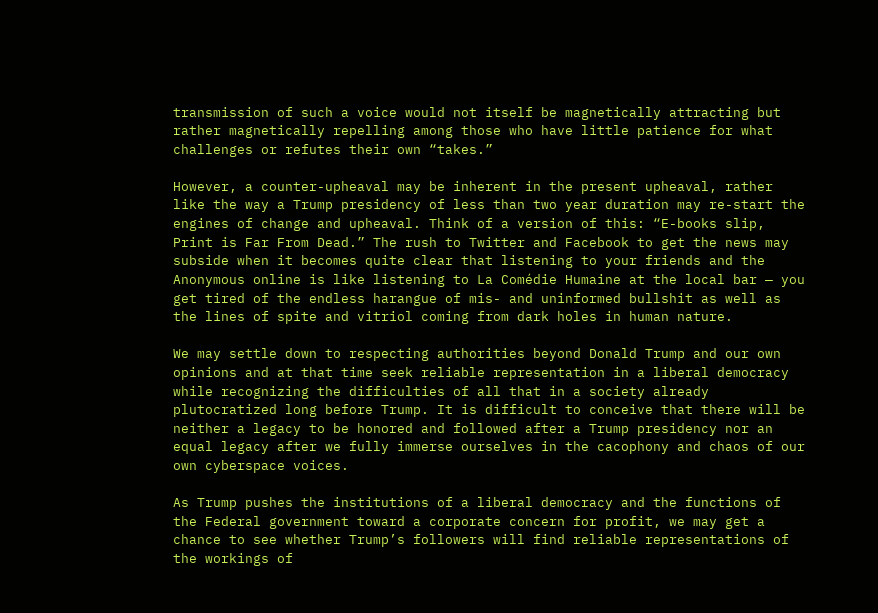transmission of such a voice would not itself be magnetically attracting but rather magnetically repelling among those who have little patience for what challenges or refutes their own “takes.”

However, a counter-upheaval may be inherent in the present upheaval, rather like the way a Trump presidency of less than two year duration may re-start the engines of change and upheaval. Think of a version of this: “E-books slip, Print is Far From Dead.” The rush to Twitter and Facebook to get the news may subside when it becomes quite clear that listening to your friends and the Anonymous online is like listening to La Comédie Humaine at the local bar — you get tired of the endless harangue of mis- and uninformed bullshit as well as the lines of spite and vitriol coming from dark holes in human nature.

We may settle down to respecting authorities beyond Donald Trump and our own opinions and at that time seek reliable representation in a liberal democracy while recognizing the difficulties of all that in a society already plutocratized long before Trump. It is difficult to conceive that there will be neither a legacy to be honored and followed after a Trump presidency nor an equal legacy after we fully immerse ourselves in the cacophony and chaos of our own cyberspace voices.

As Trump pushes the institutions of a liberal democracy and the functions of the Federal government toward a corporate concern for profit, we may get a chance to see whether Trump’s followers will find reliable representations of the workings of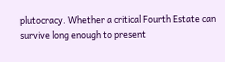plutocracy. Whether a critical Fourth Estate can survive long enough to present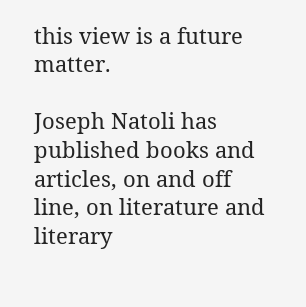this view is a future matter.

Joseph Natoli has published books and articles, on and off line, on literature and literary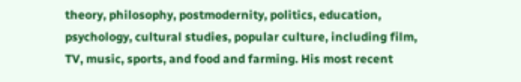theory, philosophy, postmodernity, politics, education, psychology, cultural studies, popular culture, including film, TV, music, sports, and food and farming. His most recent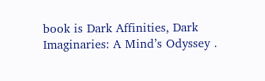book is Dark Affinities, Dark Imaginaries: A Mind’s Odyssey .